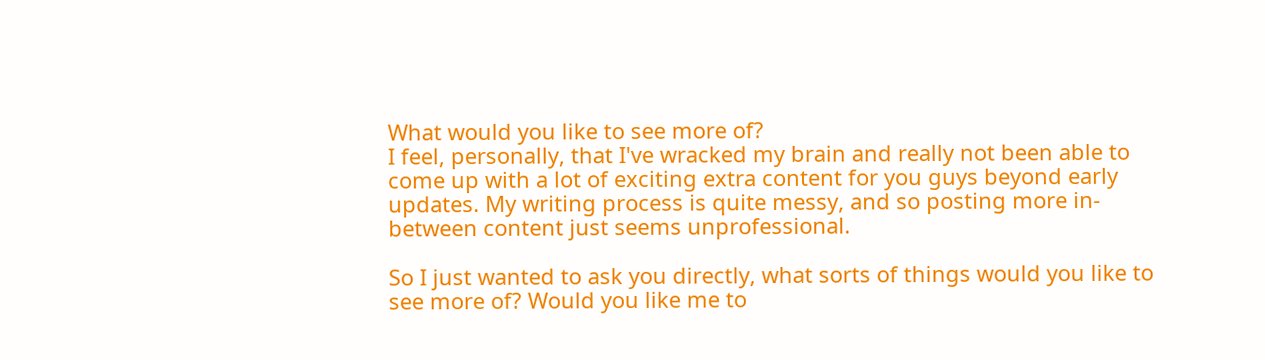What would you like to see more of?
I feel, personally, that I've wracked my brain and really not been able to come up with a lot of exciting extra content for you guys beyond early updates. My writing process is quite messy, and so posting more in-between content just seems unprofessional.

So I just wanted to ask you directly, what sorts of things would you like to see more of? Would you like me to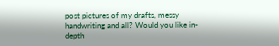post pictures of my drafts, messy handwriting and all? Would you like in-depth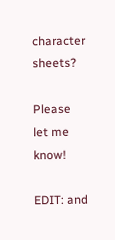character sheets?

Please let me know!

EDIT: and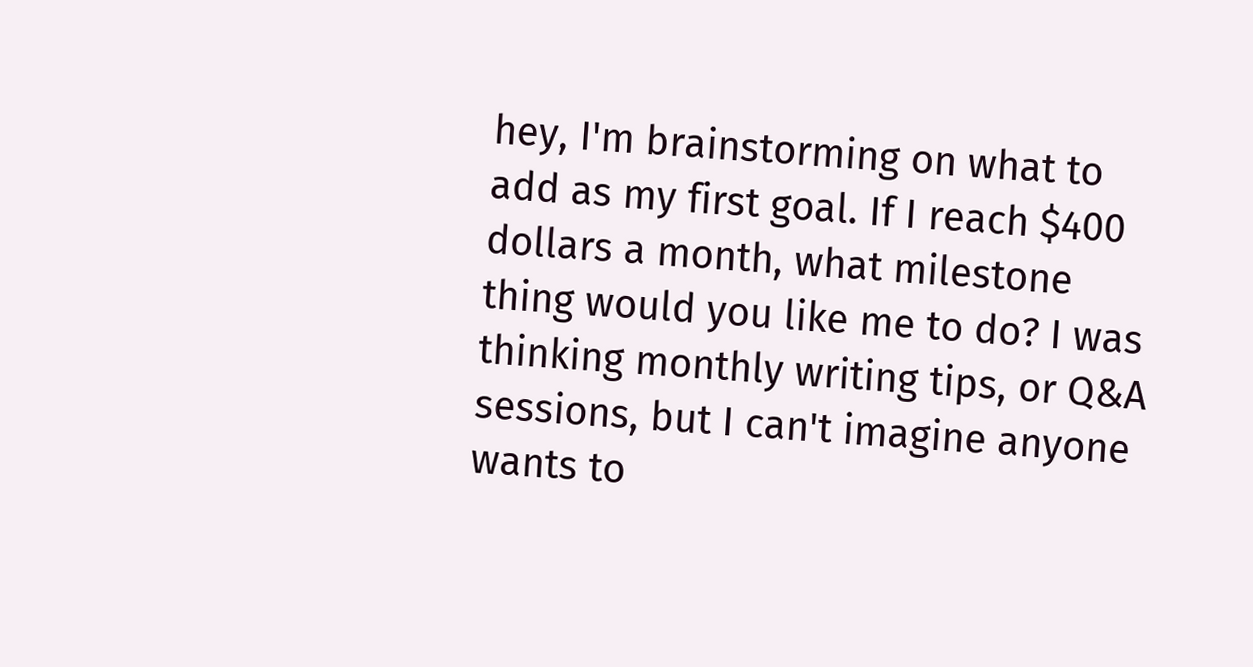hey, I'm brainstorming on what to add as my first goal. If I reach $400 dollars a month, what milestone thing would you like me to do? I was thinking monthly writing tips, or Q&A sessions, but I can't imagine anyone wants to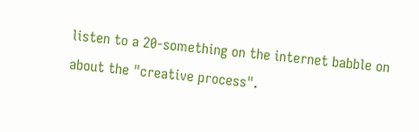listen to a 20-something on the internet babble on about the "creative process".